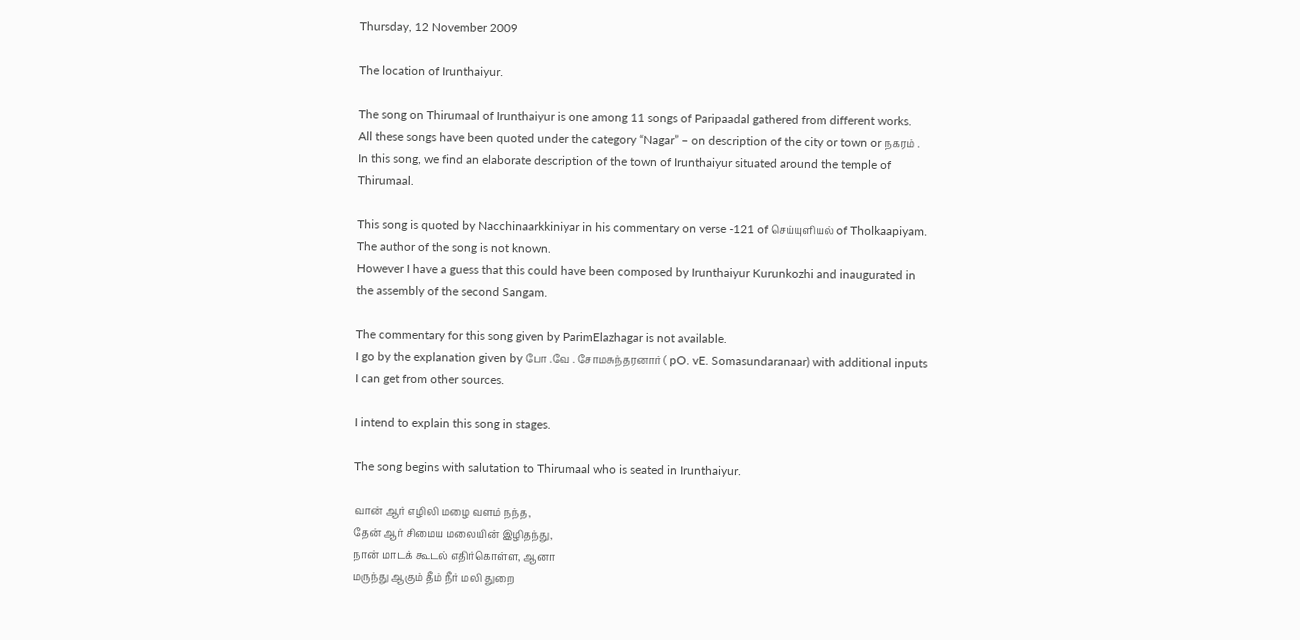Thursday, 12 November 2009

The location of Irunthaiyur.

The song on Thirumaal of Irunthaiyur is one among 11 songs of Paripaadal gathered from different works.
All these songs have been quoted under the category “Nagar” – on description of the city or town or நகரம் .
In this song, we find an elaborate description of the town of Irunthaiyur situated around the temple of Thirumaal.

This song is quoted by Nacchinaarkkiniyar in his commentary on verse -121 of செய்யுளியல் of Tholkaapiyam.
The author of the song is not known.
However I have a guess that this could have been composed by Irunthaiyur Kurunkozhi and inaugurated in the assembly of the second Sangam.

The commentary for this song given by ParimElazhagar is not available.
I go by the explanation given by போ .வே . சோமசுந்தரனார் ( pO. vE. Somasundaranaar) with additional inputs I can get from other sources.

I intend to explain this song in stages.

The song begins with salutation to Thirumaal who is seated in Irunthaiyur.

வான் ஆர் எழிலி மழை வளம் நந்த,
தேன் ஆர் சிமைய மலையின் இழிதந்து,
நான் மாடக் கூடல் எதிர்கொள்ள, ஆனா
மருந்து ஆகும் தீம் நீர் மலி துறை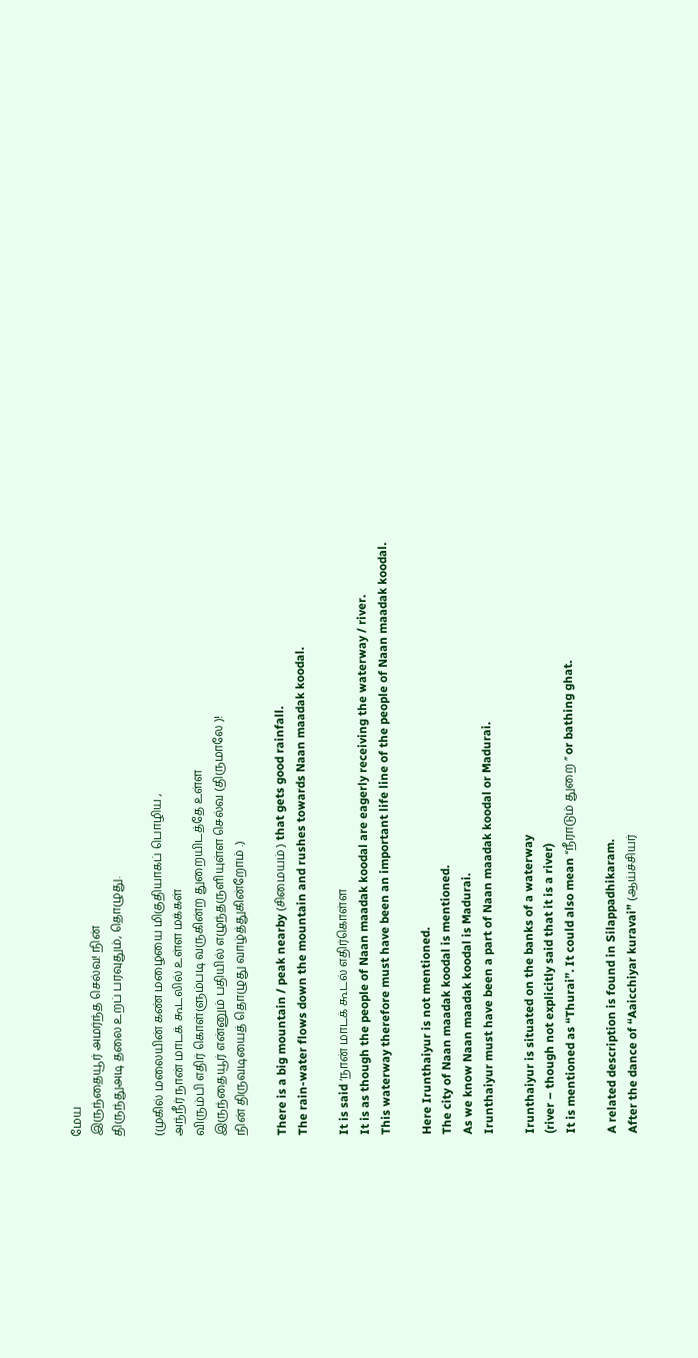மேய
இருந்தையூர் அமர்ந்த செல்வ! நின்
திருந்துஅடி தலை உறப் பரவுதும், தொழுது.

(முகில் மலையின் கண் மழையை மிகுதியாகப் பொழிய ,
அந்நீர் நான் மாடக் கூடலில் உள்ள மக்கள்
விரும்பி எதிர் கொள்ளும்படி வருகின்ற துறையிடத்தே உள்ள
இருந்தையூர் என்னும் பதியில் எழுந்தருளியுள்ள செல்வ (திருமாலே )!
நின் திருவடியைத் தொழுது வாழ்த்துகின்றோம் .)

There is a big mountain / peak nearby (சிமையம் ) that gets good rainfall.
The rain-water flows down the mountain and rushes towards Naan maadak koodal.

It is said ‘நான் மாடக் கூடல் எதிர்கொள்ள
It is as though the people of Naan maadak koodal are eagerly receiving the waterway / river.
This waterway therefore must have been an important life line of the people of Naan maadak koodal.

Here Irunthaiyur is not mentioned.
The city of Naan maadak koodal is mentioned.
As we know Naan maadak koodal is Madurai.
Irunthaiyur must have been a part of Naan maadak koodal or Madurai.

Irunthaiyur is situated on the banks of a waterway
(river – though not explicitly said that it is a river)
It is mentioned as “Thurai”. It could also mean “நீராடும் துறை ” or bathing ghat.

A related description is found in Silappadhikaram.
After the dance of “Aaicchiyar kuravai” (ஆய்ச்சியர்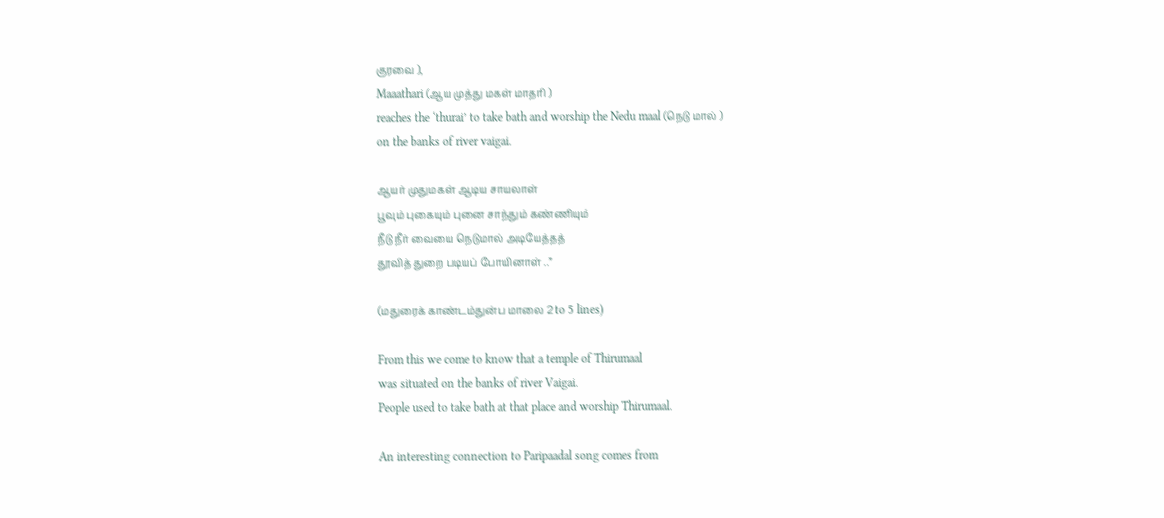குரவை ),
Maaathari (ஆய முத்து மகள் மாதரி )
reaches the ‘thurai’ to take bath and worship the Nedu maal (நெடு மால் )
on the banks of river vaigai.

ஆயர் முதுமகள் ஆடிய சாயலாள்
பூவும் புகையும் புனை சாந்தும் கண்ணியும்
நீடு நீர் வையை நெடுமால் அடியேத்தத்
தூவித் துறை படியப் போயினாள் ..”

(மதுரைக் காண்டம்துன்ப மாலை 2 to 5 lines)

From this we come to know that a temple of Thirumaal
was situated on the banks of river Vaigai.
People used to take bath at that place and worship Thirumaal.

An interesting connection to Paripaadal song comes from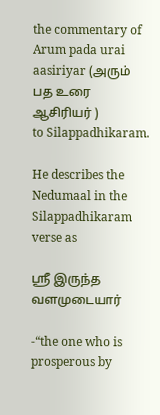the commentary of Arum pada urai aasiriyar (அரும் பத உரை ஆசிரியர் )
to Silappadhikaram.

He describes the Nedumaal in the Silappadhikaram verse as

ஸ்ரீ இருந்த வளமுடையார்

-“the one who is prosperous by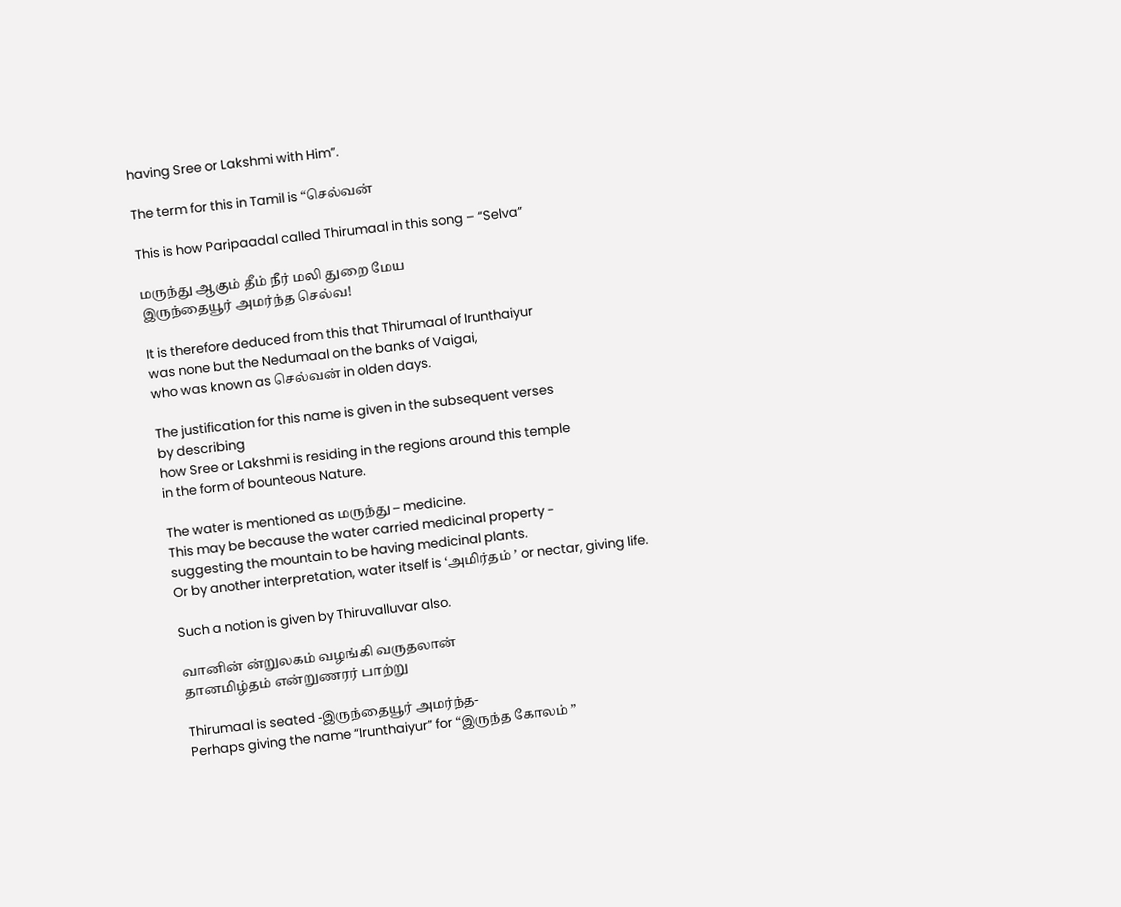having Sree or Lakshmi with Him”.

The term for this in Tamil is “செல்வன்

This is how Paripaadal called Thirumaal in this song – “Selva”

மருந்து ஆகும் தீம் நீர் மலி துறை மேய
இருந்தையூர் அமர்ந்த செல்வ!

It is therefore deduced from this that Thirumaal of Irunthaiyur
was none but the Nedumaal on the banks of Vaigai,
who was known as செல்வன் in olden days.

The justification for this name is given in the subsequent verses
by describing
how Sree or Lakshmi is residing in the regions around this temple
in the form of bounteous Nature.

The water is mentioned as மருந்து – medicine.
This may be because the water carried medicinal property -
suggesting the mountain to be having medicinal plants.
Or by another interpretation, water itself is ‘அமிர்தம் ’ or nectar, giving life.

Such a notion is given by Thiruvalluvar also.

வானின் ன்றுலகம் வழங்கி வருதலான்
தானமிழ்தம் என்றுணரர் பாற்று

Thirumaal is seated -இருந்தையூர் அமர்ந்த-
Perhaps giving the name “Irunthaiyur” for “இருந்த கோலம் ”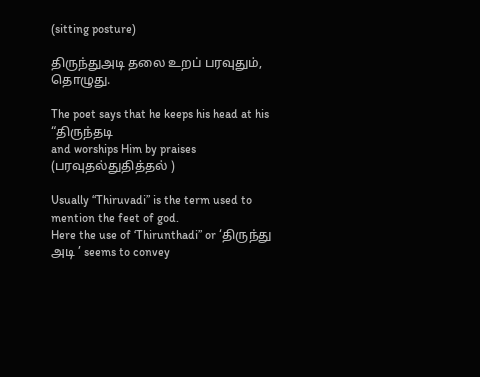(sitting posture)

திருந்துஅடி தலை உறப் பரவுதும், தொழுது.

The poet says that he keeps his head at his “திருந்தடி
and worships Him by praises (பரவுதல்துதித்தல் )

Usually “Thiruvadi” is the term used to mention the feet of god.
Here the use of ‘Thirunthadi” or ‘திருந்து அடி ’ seems to convey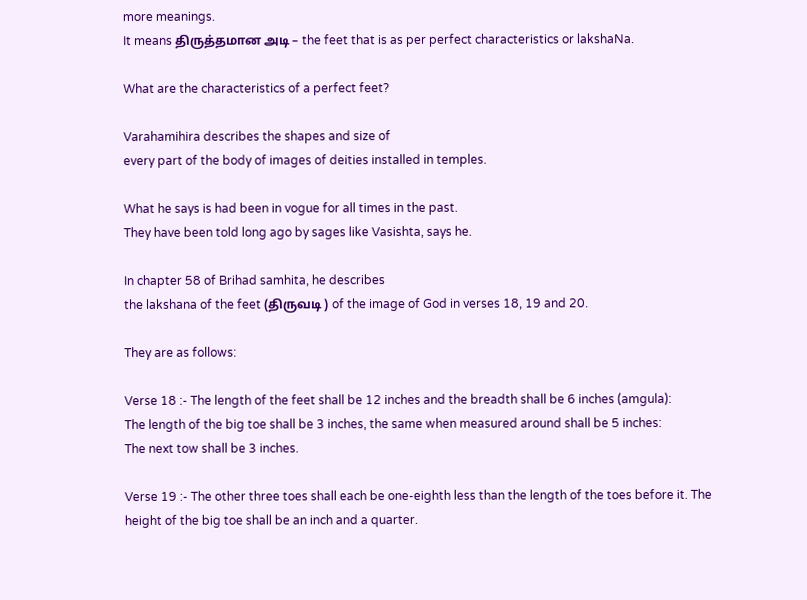more meanings.
It means திருத்தமான அடி – the feet that is as per perfect characteristics or lakshaNa.

What are the characteristics of a perfect feet?

Varahamihira describes the shapes and size of
every part of the body of images of deities installed in temples.

What he says is had been in vogue for all times in the past.
They have been told long ago by sages like Vasishta, says he.

In chapter 58 of Brihad samhita, he describes
the lakshana of the feet (திருவடி ) of the image of God in verses 18, 19 and 20.

They are as follows:

Verse 18 :- The length of the feet shall be 12 inches and the breadth shall be 6 inches (amgula):
The length of the big toe shall be 3 inches, the same when measured around shall be 5 inches:
The next tow shall be 3 inches.

Verse 19 :- The other three toes shall each be one-eighth less than the length of the toes before it. The height of the big toe shall be an inch and a quarter.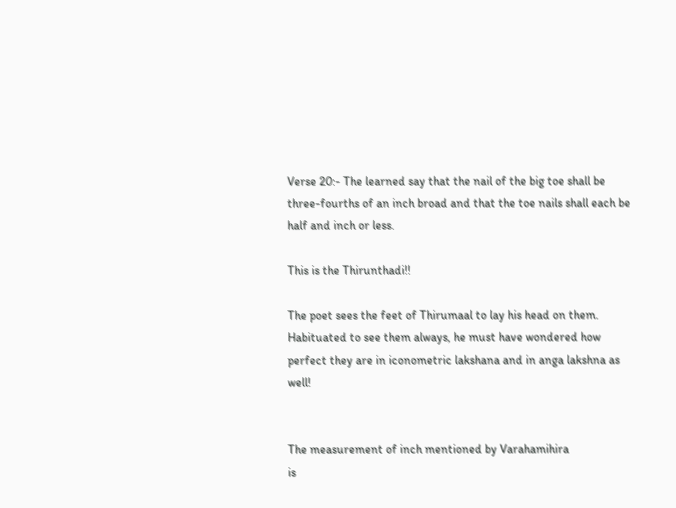Verse 20:- The learned say that the nail of the big toe shall be three-fourths of an inch broad and that the toe nails shall each be half and inch or less.

This is the Thirunthadi!!

The poet sees the feet of Thirumaal to lay his head on them.
Habituated to see them always, he must have wondered how perfect they are in iconometric lakshana and in anga lakshna as well!


The measurement of inch mentioned by Varahamihira
is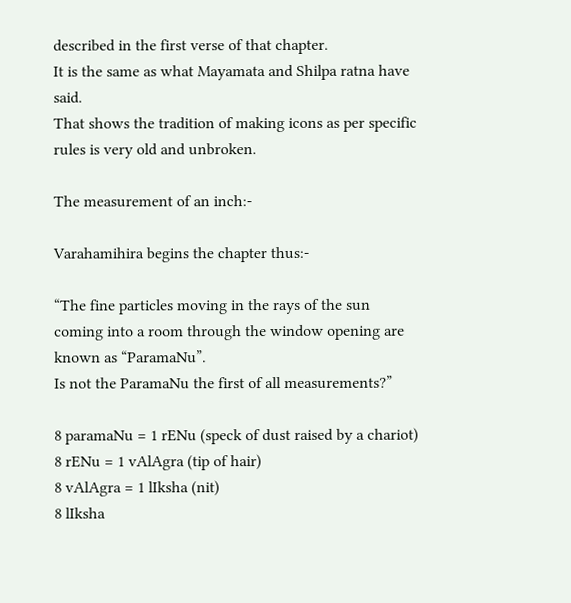described in the first verse of that chapter.
It is the same as what Mayamata and Shilpa ratna have said.
That shows the tradition of making icons as per specific rules is very old and unbroken.

The measurement of an inch:-

Varahamihira begins the chapter thus:-

“The fine particles moving in the rays of the sun coming into a room through the window opening are known as “ParamaNu”.
Is not the ParamaNu the first of all measurements?”

8 paramaNu = 1 rENu (speck of dust raised by a chariot)
8 rENu = 1 vAlAgra (tip of hair)
8 vAlAgra = 1 lIksha (nit)
8 lIksha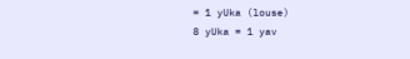= 1 yUka (louse)
8 yUka = 1 yav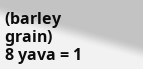(barley grain)
8 yava = 1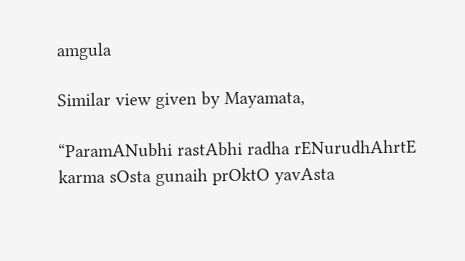amgula

Similar view given by Mayamata,

“ParamANubhi rastAbhi radha rENurudhAhrtE
karma sOsta gunaih prOktO yavAsta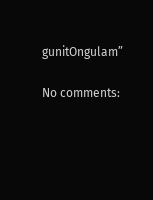gunitOngulam”

No comments: